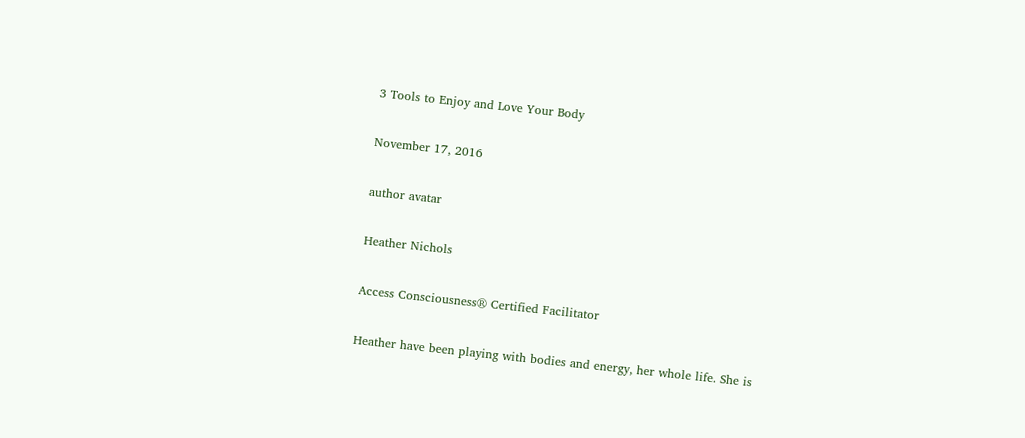3 Tools to Enjoy and Love Your Body

November 17, 2016

author avatar

Heather Nichols

Access Consciousness® Certified Facilitator

Heather have been playing with bodies and energy, her whole life. She is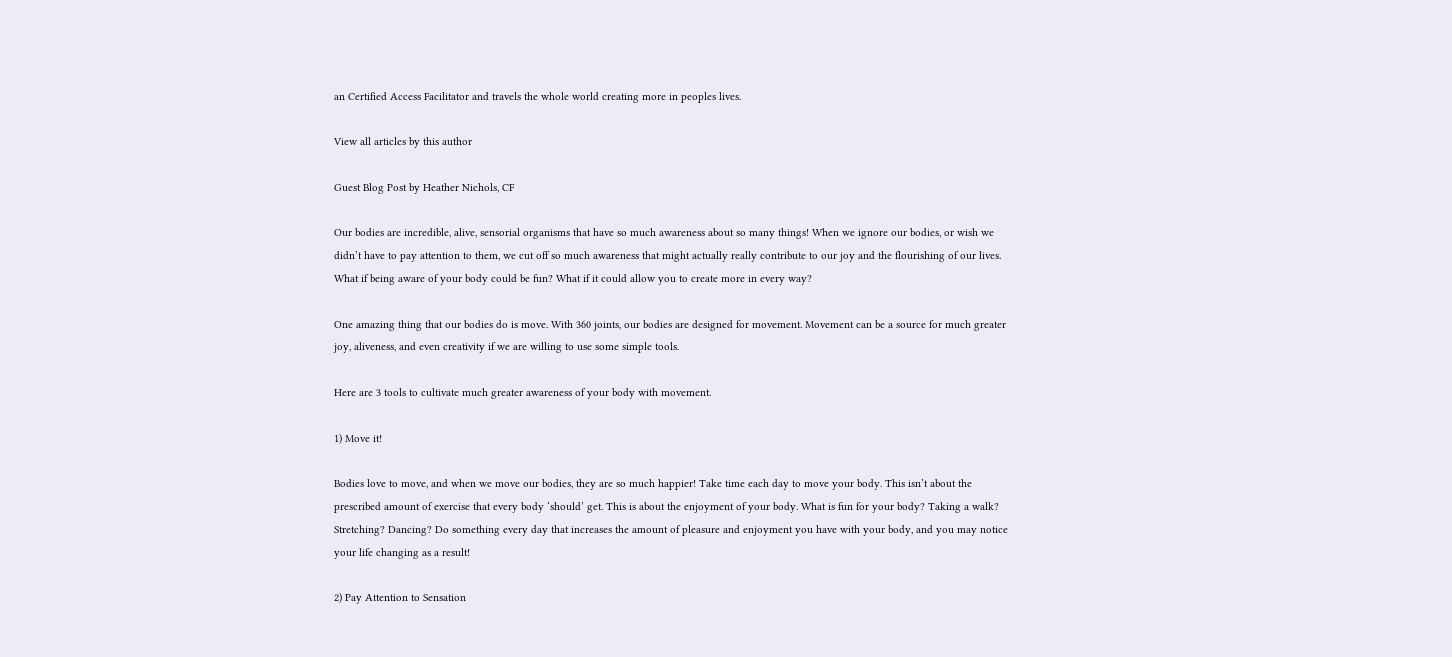an Certified Access Facilitator and travels the whole world creating more in peoples lives.

View all articles by this author

Guest Blog Post by Heather Nichols, CF

Our bodies are incredible, alive, sensorial organisms that have so much awareness about so many things! When we ignore our bodies, or wish we didn’t have to pay attention to them, we cut off so much awareness that might actually really contribute to our joy and the flourishing of our lives. What if being aware of your body could be fun? What if it could allow you to create more in every way?

One amazing thing that our bodies do is move. With 360 joints, our bodies are designed for movement. Movement can be a source for much greater joy, aliveness, and even creativity if we are willing to use some simple tools.

Here are 3 tools to cultivate much greater awareness of your body with movement.

1) Move it!

Bodies love to move, and when we move our bodies, they are so much happier! Take time each day to move your body. This isn’t about the prescribed amount of exercise that every body ‘should’ get. This is about the enjoyment of your body. What is fun for your body? Taking a walk? Stretching? Dancing? Do something every day that increases the amount of pleasure and enjoyment you have with your body, and you may notice your life changing as a result!

2) Pay Attention to Sensation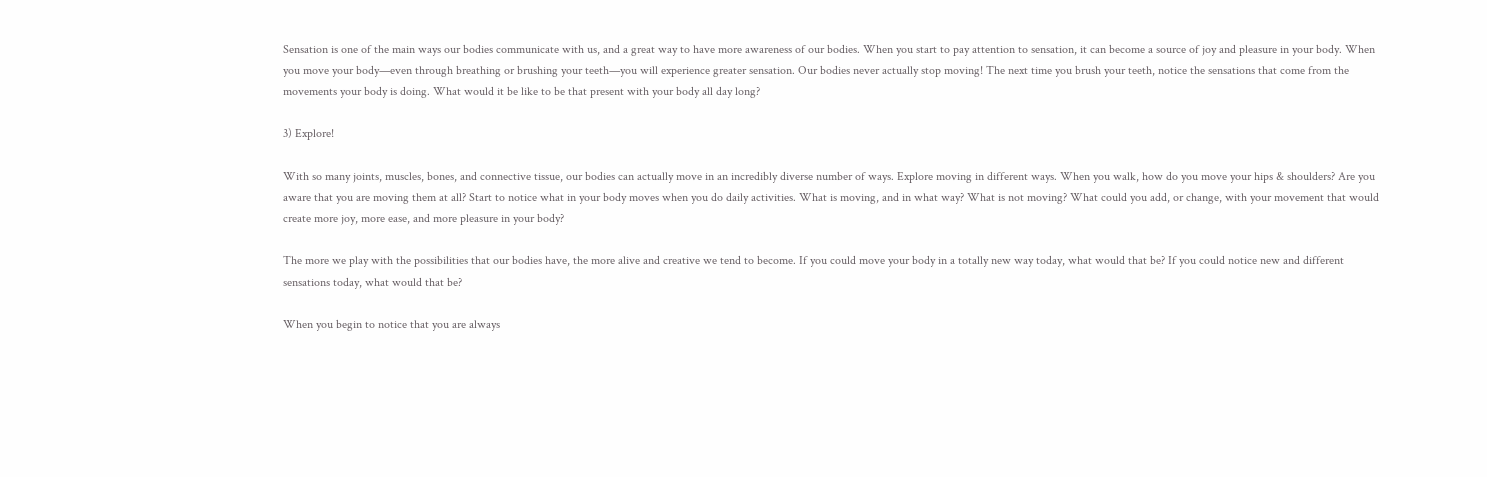Sensation is one of the main ways our bodies communicate with us, and a great way to have more awareness of our bodies. When you start to pay attention to sensation, it can become a source of joy and pleasure in your body. When you move your body—even through breathing or brushing your teeth—you will experience greater sensation. Our bodies never actually stop moving! The next time you brush your teeth, notice the sensations that come from the movements your body is doing. What would it be like to be that present with your body all day long?

3) Explore!

With so many joints, muscles, bones, and connective tissue, our bodies can actually move in an incredibly diverse number of ways. Explore moving in different ways. When you walk, how do you move your hips & shoulders? Are you aware that you are moving them at all? Start to notice what in your body moves when you do daily activities. What is moving, and in what way? What is not moving? What could you add, or change, with your movement that would create more joy, more ease, and more pleasure in your body?

The more we play with the possibilities that our bodies have, the more alive and creative we tend to become. If you could move your body in a totally new way today, what would that be? If you could notice new and different sensations today, what would that be?

When you begin to notice that you are always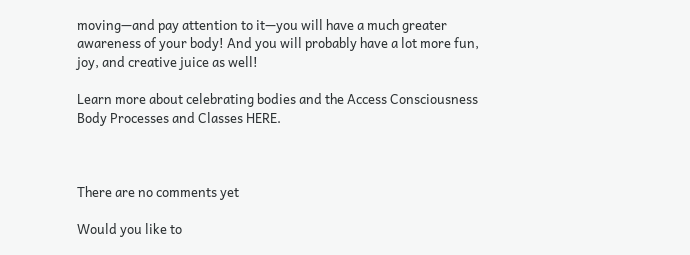moving—and pay attention to it—you will have a much greater awareness of your body! And you will probably have a lot more fun, joy, and creative juice as well!

Learn more about celebrating bodies and the Access Consciousness Body Processes and Classes HERE.



There are no comments yet

Would you like to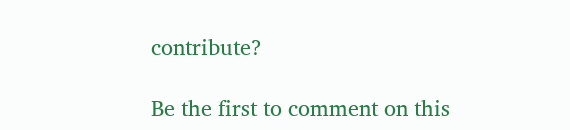contribute?

Be the first to comment on this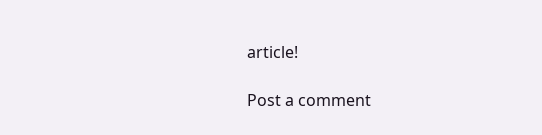article!

Post a comment